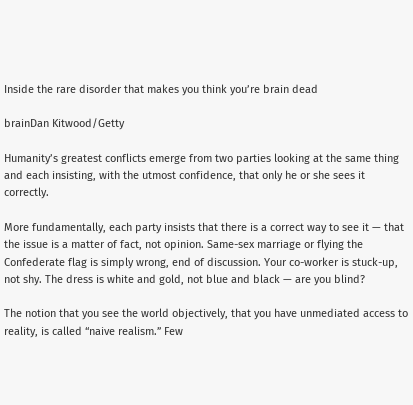Inside the rare disorder that makes you think you’re brain dead

brainDan Kitwood/Getty

Humanity’s greatest conflicts emerge from two parties looking at the same thing and each insisting, with the utmost confidence, that only he or she sees it correctly.

More fundamentally, each party insists that there is a correct way to see it — that the issue is a matter of fact, not opinion. Same-sex marriage or flying the Confederate flag is simply wrong, end of discussion. Your co-worker is stuck-up, not shy. The dress is white and gold, not blue and black — are you blind?

The notion that you see the world objectively, that you have unmediated access to reality, is called “naive realism.” Few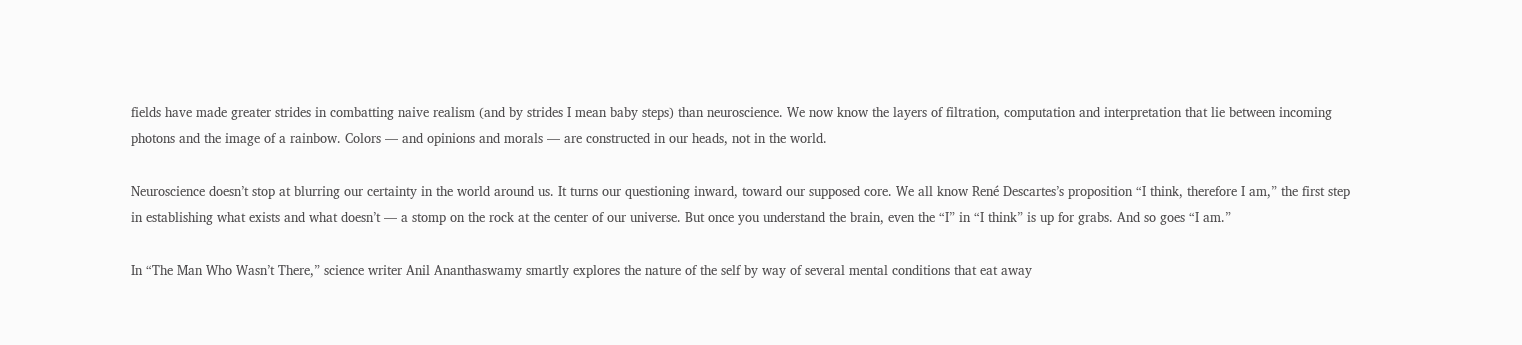fields have made greater strides in combatting naive realism (and by strides I mean baby steps) than neuroscience. We now know the layers of filtration, computation and interpretation that lie between incoming photons and the image of a rainbow. Colors — and opinions and morals — are constructed in our heads, not in the world.

Neuroscience doesn’t stop at blurring our certainty in the world around us. It turns our questioning inward, toward our supposed core. We all know René Descartes’s proposition “I think, therefore I am,” the first step in establishing what exists and what doesn’t — a stomp on the rock at the center of our universe. But once you understand the brain, even the “I” in “I think” is up for grabs. And so goes “I am.”

In “The Man Who Wasn’t There,” science writer Anil Ananthaswamy smartly explores the nature of the self by way of several mental conditions that eat away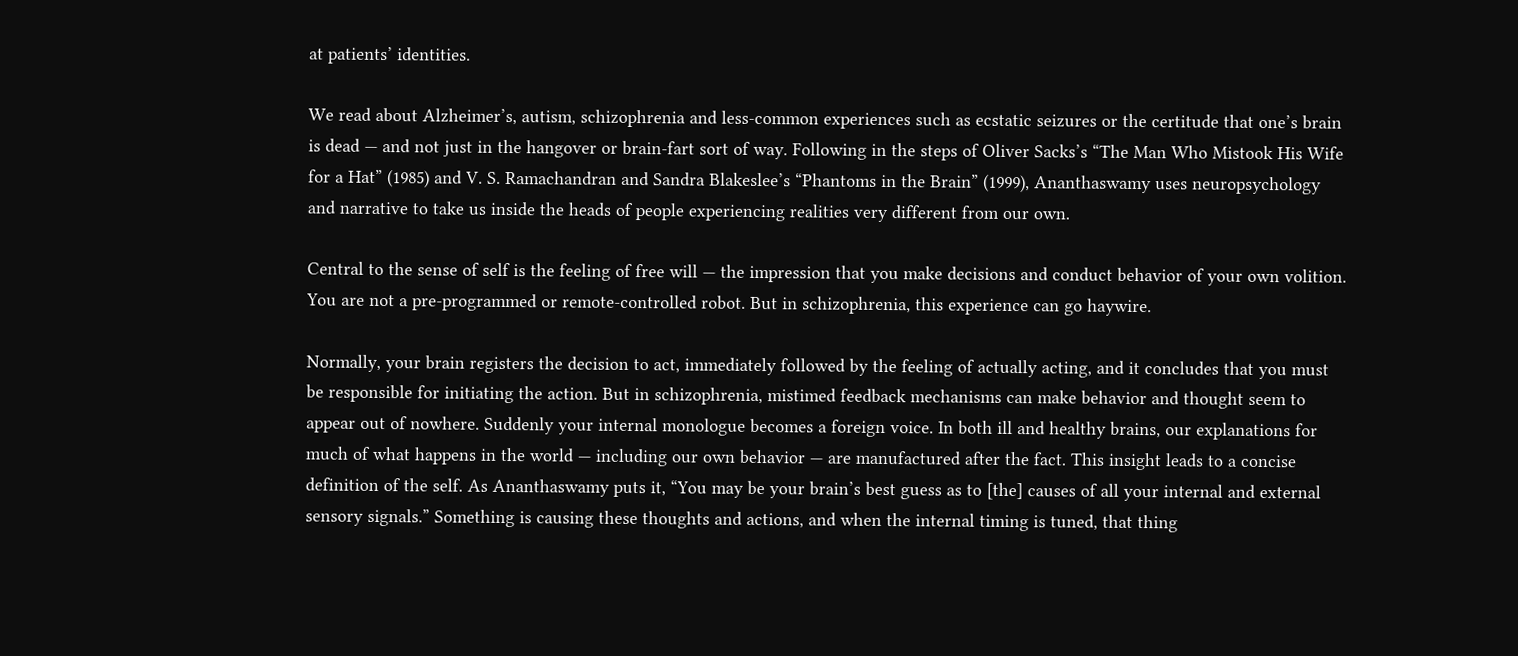at patients’ identities.

We read about Alzheimer’s, autism, schizophrenia and less-common experiences such as ecstatic seizures or the certitude that one’s brain is dead — and not just in the hangover or brain-fart sort of way. Following in the steps of Oliver Sacks’s “The Man Who Mistook His Wife for a Hat” (1985) and V. S. Ramachandran and Sandra Blakeslee’s “Phantoms in the Brain” (1999), Ananthaswamy uses neuropsychology and narrative to take us inside the heads of people experiencing realities very different from our own.

Central to the sense of self is the feeling of free will — the impression that you make decisions and conduct behavior of your own volition. You are not a pre-programmed or remote-controlled robot. But in schizophrenia, this experience can go haywire.

Normally, your brain registers the decision to act, immediately followed by the feeling of actually acting, and it concludes that you must be responsible for initiating the action. But in schizophrenia, mistimed feedback mechanisms can make behavior and thought seem to appear out of nowhere. Suddenly your internal monologue becomes a foreign voice. In both ill and healthy brains, our explanations for much of what happens in the world — including our own behavior — are manufactured after the fact. This insight leads to a concise definition of the self. As Ananthaswamy puts it, “You may be your brain’s best guess as to [the] causes of all your internal and external sensory signals.” Something is causing these thoughts and actions, and when the internal timing is tuned, that thing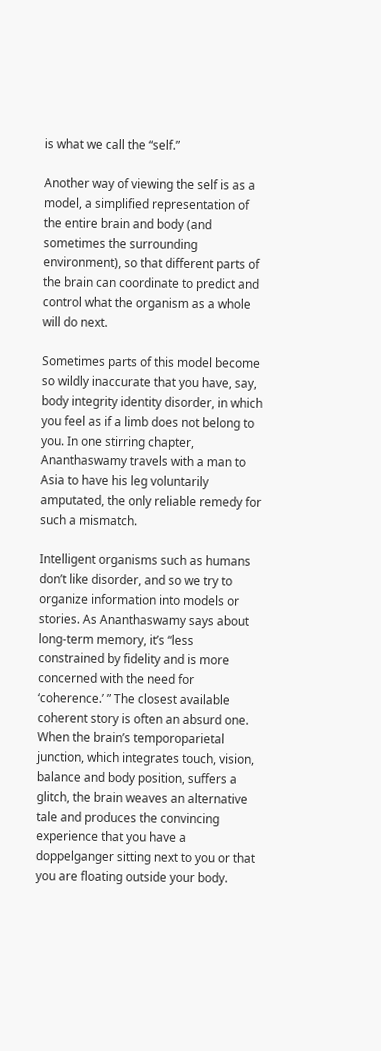is what we call the “self.”

Another way of viewing the self is as a model, a simplified representation of the entire brain and body (and sometimes the surrounding environment), so that different parts of the brain can coordinate to predict and control what the organism as a whole will do next.

Sometimes parts of this model become so wildly inaccurate that you have, say, body integrity identity disorder, in which you feel as if a limb does not belong to you. In one stirring chapter, Ananthaswamy travels with a man to Asia to have his leg voluntarily amputated, the only reliable remedy for such a mismatch.

Intelligent organisms such as humans don’t like disorder, and so we try to organize information into models or stories. As Ananthaswamy says about long-term memory, it’s “less constrained by fidelity and is more concerned with the need for ‘coherence.’ ” The closest available coherent story is often an absurd one. When the brain’s temporoparietal junction, which integrates touch, vision, balance and body position, suffers a glitch, the brain weaves an alternative tale and produces the convincing experience that you have a doppelganger sitting next to you or that you are floating outside your body.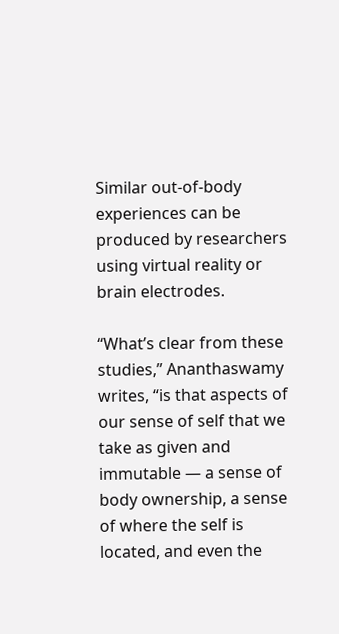Similar out-of-body experiences can be produced by researchers using virtual reality or brain electrodes.

“What’s clear from these studies,” Ananthaswamy writes, “is that aspects of our sense of self that we take as given and immutable — a sense of body ownership, a sense of where the self is located, and even the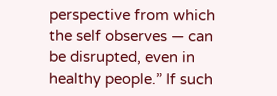perspective from which the self observes — can be disrupted, even in healthy people.” If such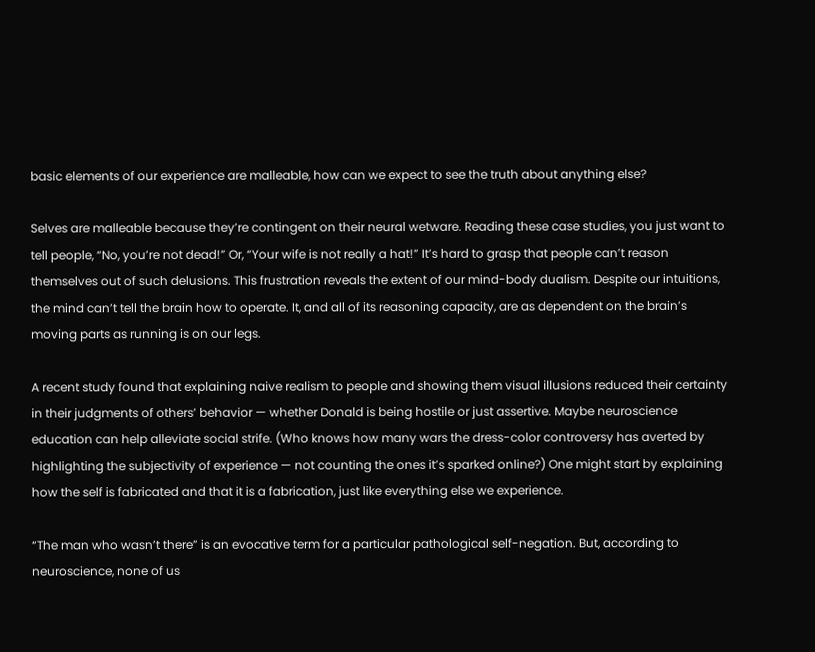basic elements of our experience are malleable, how can we expect to see the truth about anything else?

Selves are malleable because they’re contingent on their neural wetware. Reading these case studies, you just want to tell people, “No, you’re not dead!” Or, “Your wife is not really a hat!” It’s hard to grasp that people can’t reason themselves out of such delusions. This frustration reveals the extent of our mind-body dualism. Despite our intuitions, the mind can’t tell the brain how to operate. It, and all of its reasoning capacity, are as dependent on the brain’s moving parts as running is on our legs.

A recent study found that explaining naive realism to people and showing them visual illusions reduced their certainty in their judgments of others’ behavior — whether Donald is being hostile or just assertive. Maybe neuroscience education can help alleviate social strife. (Who knows how many wars the dress-color controversy has averted by highlighting the subjectivity of experience — not counting the ones it’s sparked online?) One might start by explaining how the self is fabricated and that it is a fabrication, just like everything else we experience.

“The man who wasn’t there” is an evocative term for a particular pathological self-negation. But, according to neuroscience, none of us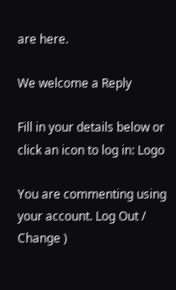are here.

We welcome a Reply

Fill in your details below or click an icon to log in: Logo

You are commenting using your account. Log Out /  Change )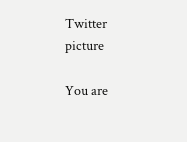Twitter picture

You are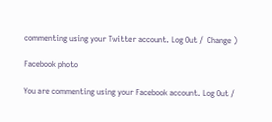commenting using your Twitter account. Log Out /  Change )

Facebook photo

You are commenting using your Facebook account. Log Out /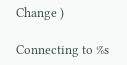Change )

Connecting to %s